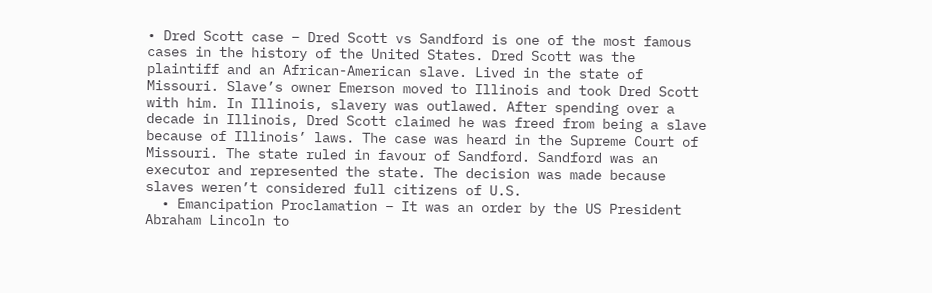• Dred Scott case – Dred Scott vs Sandford is one of the most famous cases in the history of the United States. Dred Scott was the plaintiff and an African-American slave. Lived in the state of Missouri. Slave’s owner Emerson moved to Illinois and took Dred Scott with him. In Illinois, slavery was outlawed. After spending over a decade in Illinois, Dred Scott claimed he was freed from being a slave because of Illinois’ laws. The case was heard in the Supreme Court of Missouri. The state ruled in favour of Sandford. Sandford was an executor and represented the state. The decision was made because slaves weren’t considered full citizens of U.S.
  • Emancipation Proclamation – It was an order by the US President Abraham Lincoln to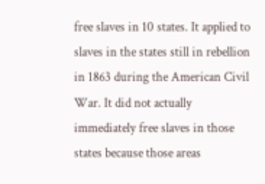free slaves in 10 states. It applied to slaves in the states still in rebellion in 1863 during the American Civil War. It did not actually immediately free slaves in those states because those areas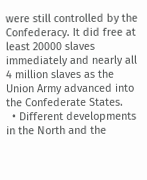were still controlled by the Confederacy. It did free at least 20000 slaves immediately and nearly all 4 million slaves as the Union Army advanced into the Confederate States.
  • Different developments in the North and the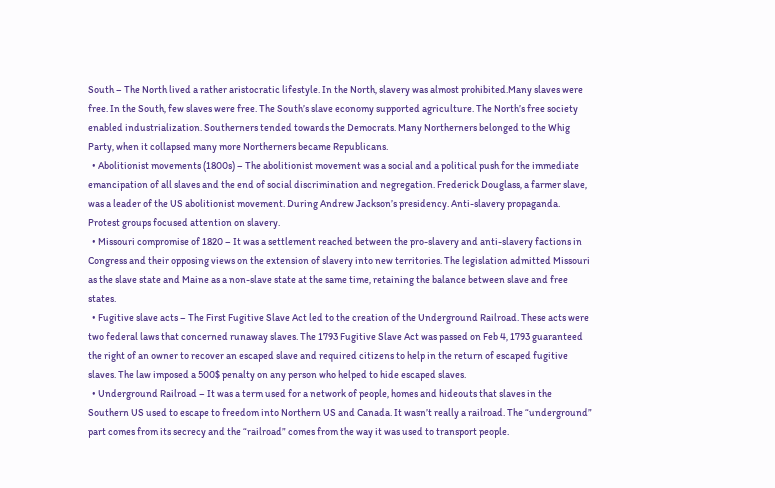South – The North lived a rather aristocratic lifestyle. In the North, slavery was almost prohibited.Many slaves were free. In the South, few slaves were free. The South’s slave economy supported agriculture. The North’s free society enabled industrialization. Southerners tended towards the Democrats. Many Northerners belonged to the Whig Party, when it collapsed many more Northerners became Republicans.
  • Abolitionist movements (1800s) – The abolitionist movement was a social and a political push for the immediate emancipation of all slaves and the end of social discrimination and negregation. Frederick Douglass, a farmer slave, was a leader of the US abolitionist movement. During Andrew Jackson’s presidency. Anti-slavery propaganda. Protest groups focused attention on slavery.
  • Missouri compromise of 1820 – It was a settlement reached between the pro-slavery and anti-slavery factions in Congress and their opposing views on the extension of slavery into new territories. The legislation admitted Missouri as the slave state and Maine as a non-slave state at the same time, retaining the balance between slave and free states.
  • Fugitive slave acts – The First Fugitive Slave Act led to the creation of the Underground Railroad. These acts were two federal laws that concerned runaway slaves. The 1793 Fugitive Slave Act was passed on Feb 4, 1793 guaranteed the right of an owner to recover an escaped slave and required citizens to help in the return of escaped fugitive slaves. The law imposed a 500$ penalty on any person who helped to hide escaped slaves.
  • Underground Railroad – It was a term used for a network of people, homes and hideouts that slaves in the Southern US used to escape to freedom into Northern US and Canada. It wasn’t really a railroad. The “underground” part comes from its secrecy and the “railroad” comes from the way it was used to transport people.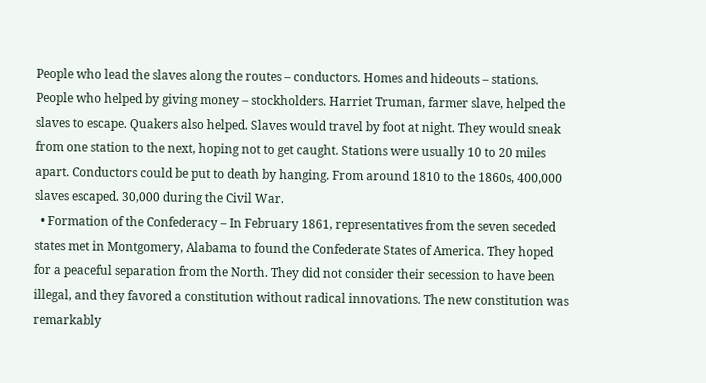People who lead the slaves along the routes – conductors. Homes and hideouts – stations. People who helped by giving money – stockholders. Harriet Truman, farmer slave, helped the slaves to escape. Quakers also helped. Slaves would travel by foot at night. They would sneak from one station to the next, hoping not to get caught. Stations were usually 10 to 20 miles apart. Conductors could be put to death by hanging. From around 1810 to the 1860s, 400,000 slaves escaped. 30,000 during the Civil War.
  • Formation of the Confederacy – In February 1861, representatives from the seven seceded states met in Montgomery, Alabama to found the Confederate States of America. They hoped for a peaceful separation from the North. They did not consider their secession to have been illegal, and they favored a constitution without radical innovations. The new constitution was remarkably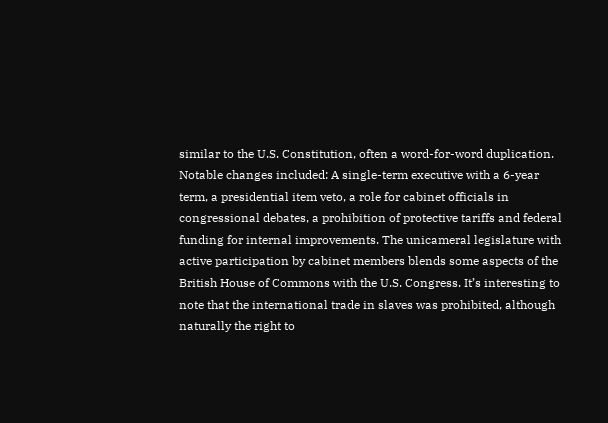similar to the U.S. Constitution, often a word-for-word duplication. Notable changes included: A single-term executive with a 6-year term, a presidential item veto, a role for cabinet officials in congressional debates, a prohibition of protective tariffs and federal funding for internal improvements. The unicameral legislature with active participation by cabinet members blends some aspects of the British House of Commons with the U.S. Congress. It’s interesting to note that the international trade in slaves was prohibited, although naturally the right to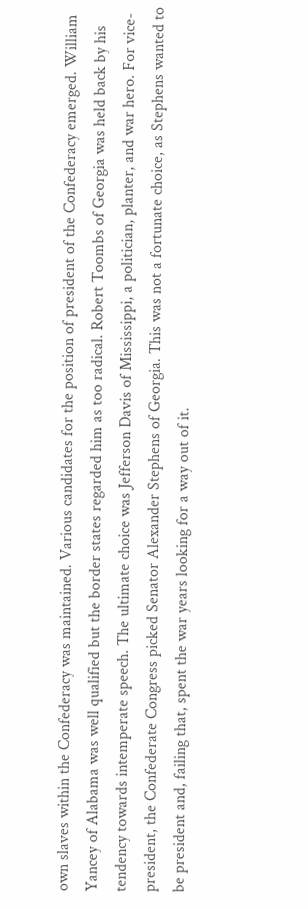own slaves within the Confederacy was maintained. Various candidates for the position of president of the Confederacy emerged. William Yancey of Alabama was well qualified but the border states regarded him as too radical. Robert Toombs of Georgia was held back by his tendency towards intemperate speech. The ultimate choice was Jefferson Davis of Mississippi, a politician, planter, and war hero. For vice-president, the Confederate Congress picked Senator Alexander Stephens of Georgia. This was not a fortunate choice, as Stephens wanted to be president and, failing that, spent the war years looking for a way out of it.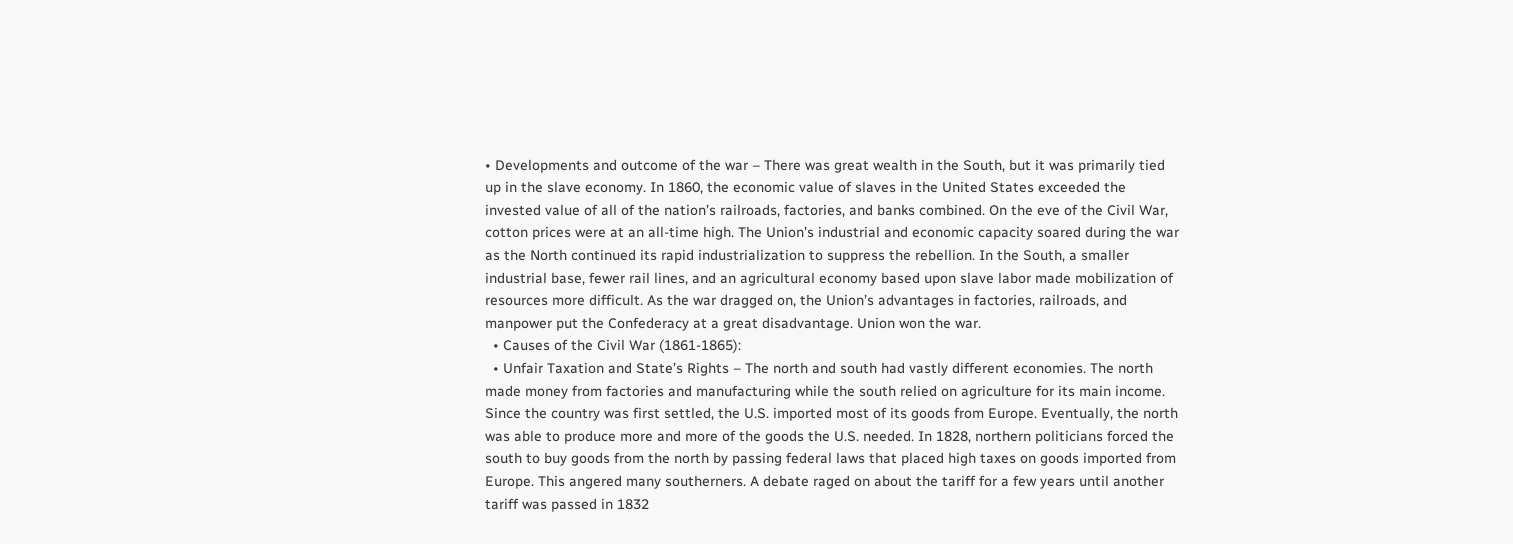• Developments and outcome of the war – There was great wealth in the South, but it was primarily tied up in the slave economy. In 1860, the economic value of slaves in the United States exceeded the invested value of all of the nation’s railroads, factories, and banks combined. On the eve of the Civil War, cotton prices were at an all-time high. The Union’s industrial and economic capacity soared during the war as the North continued its rapid industrialization to suppress the rebellion. In the South, a smaller industrial base, fewer rail lines, and an agricultural economy based upon slave labor made mobilization of resources more difficult. As the war dragged on, the Union’s advantages in factories, railroads, and manpower put the Confederacy at a great disadvantage. Union won the war.
  • Causes of the Civil War (1861-1865):
  • Unfair Taxation and State’s Rights – The north and south had vastly different economies. The north made money from factories and manufacturing while the south relied on agriculture for its main income. Since the country was first settled, the U.S. imported most of its goods from Europe. Eventually, the north was able to produce more and more of the goods the U.S. needed. In 1828, northern politicians forced the south to buy goods from the north by passing federal laws that placed high taxes on goods imported from Europe. This angered many southerners. A debate raged on about the tariff for a few years until another tariff was passed in 1832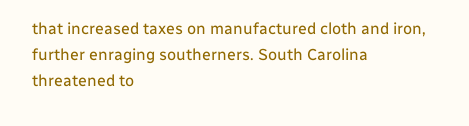that increased taxes on manufactured cloth and iron, further enraging southerners. South Carolina threatened to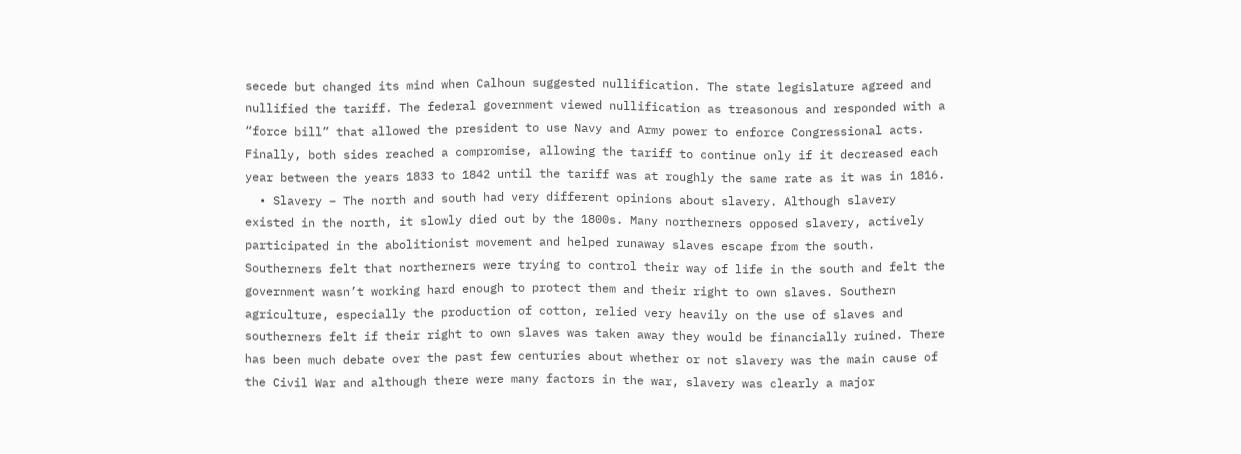secede but changed its mind when Calhoun suggested nullification. The state legislature agreed and nullified the tariff. The federal government viewed nullification as treasonous and responded with a “force bill” that allowed the president to use Navy and Army power to enforce Congressional acts. Finally, both sides reached a compromise, allowing the tariff to continue only if it decreased each year between the years 1833 to 1842 until the tariff was at roughly the same rate as it was in 1816.
  • Slavery – The north and south had very different opinions about slavery. Although slavery existed in the north, it slowly died out by the 1800s. Many northerners opposed slavery, actively participated in the abolitionist movement and helped runaway slaves escape from the south. Southerners felt that northerners were trying to control their way of life in the south and felt the government wasn’t working hard enough to protect them and their right to own slaves. Southern agriculture, especially the production of cotton, relied very heavily on the use of slaves and southerners felt if their right to own slaves was taken away they would be financially ruined. There has been much debate over the past few centuries about whether or not slavery was the main cause of the Civil War and although there were many factors in the war, slavery was clearly a major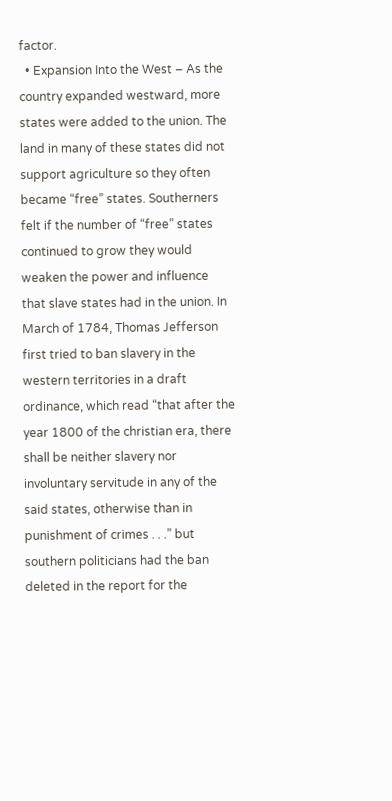factor.
  • Expansion Into the West – As the country expanded westward, more states were added to the union. The land in many of these states did not support agriculture so they often became “free” states. Southerners felt if the number of “free” states continued to grow they would weaken the power and influence that slave states had in the union. In March of 1784, Thomas Jefferson first tried to ban slavery in the western territories in a draft ordinance, which read “that after the year 1800 of the christian era, there shall be neither slavery nor involuntary servitude in any of the said states, otherwise than in punishment of crimes . . .” but southern politicians had the ban deleted in the report for the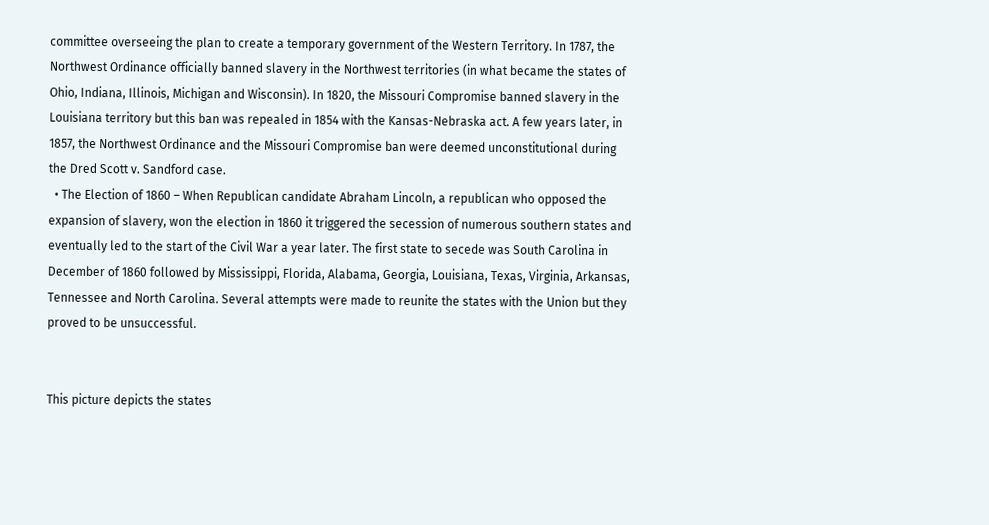committee overseeing the plan to create a temporary government of the Western Territory. In 1787, the Northwest Ordinance officially banned slavery in the Northwest territories (in what became the states of Ohio, Indiana, Illinois, Michigan and Wisconsin). In 1820, the Missouri Compromise banned slavery in the Louisiana territory but this ban was repealed in 1854 with the Kansas-Nebraska act. A few years later, in 1857, the Northwest Ordinance and the Missouri Compromise ban were deemed unconstitutional during the Dred Scott v. Sandford case.
  • The Election of 1860 – When Republican candidate Abraham Lincoln, a republican who opposed the expansion of slavery, won the election in 1860 it triggered the secession of numerous southern states and eventually led to the start of the Civil War a year later. The first state to secede was South Carolina in December of 1860 followed by Mississippi, Florida, Alabama, Georgia, Louisiana, Texas, Virginia, Arkansas, Tennessee and North Carolina. Several attempts were made to reunite the states with the Union but they proved to be unsuccessful.


This picture depicts the states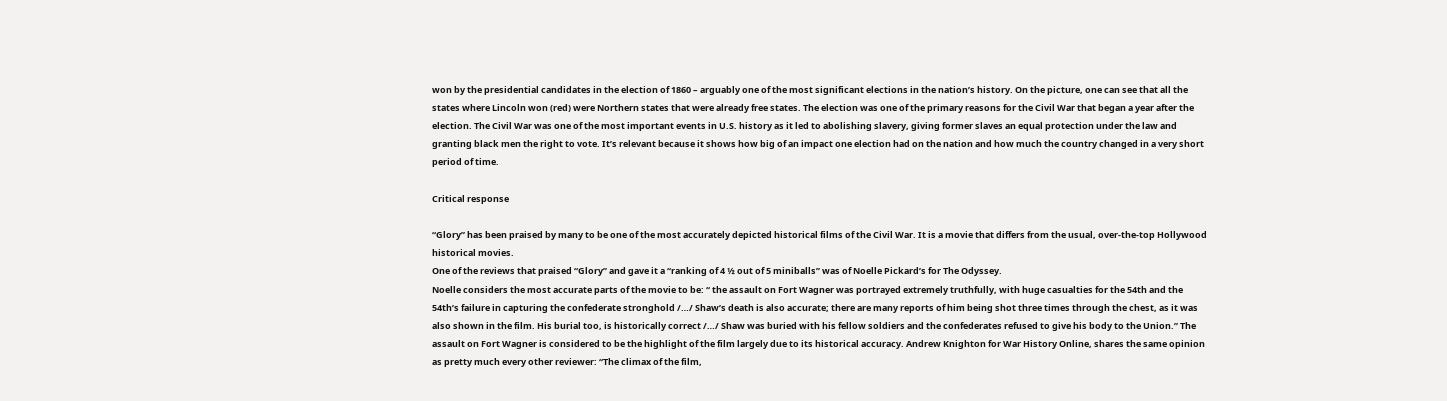won by the presidential candidates in the election of 1860 – arguably one of the most significant elections in the nation’s history. On the picture, one can see that all the states where Lincoln won (red) were Northern states that were already free states. The election was one of the primary reasons for the Civil War that began a year after the election. The Civil War was one of the most important events in U.S. history as it led to abolishing slavery, giving former slaves an equal protection under the law and granting black men the right to vote. It’s relevant because it shows how big of an impact one election had on the nation and how much the country changed in a very short period of time.

Critical response

“Glory” has been praised by many to be one of the most accurately depicted historical films of the Civil War. It is a movie that differs from the usual, over-the-top Hollywood historical movies.
One of the reviews that praised “Glory” and gave it a “ranking of 4 ½ out of 5 miniballs” was of Noelle Pickard’s for The Odyssey.
Noelle considers the most accurate parts of the movie to be: “ the assault on Fort Wagner was portrayed extremely truthfully, with huge casualties for the 54th and the 54th’s failure in capturing the confederate stronghold /…/ Shaw’s death is also accurate; there are many reports of him being shot three times through the chest, as it was also shown in the film. His burial too, is historically correct /…/ Shaw was buried with his fellow soldiers and the confederates refused to give his body to the Union.” The assault on Fort Wagner is considered to be the highlight of the film largely due to its historical accuracy. Andrew Knighton for War History Online, shares the same opinion as pretty much every other reviewer: “The climax of the film,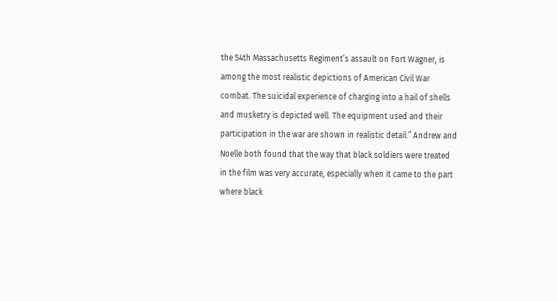the 54th Massachusetts Regiment’s assault on Fort Wagner, is among the most realistic depictions of American Civil War combat. The suicidal experience of charging into a hail of shells and musketry is depicted well. The equipment used and their participation in the war are shown in realistic detail.” Andrew and Noelle both found that the way that black soldiers were treated in the film was very accurate, especially when it came to the part where black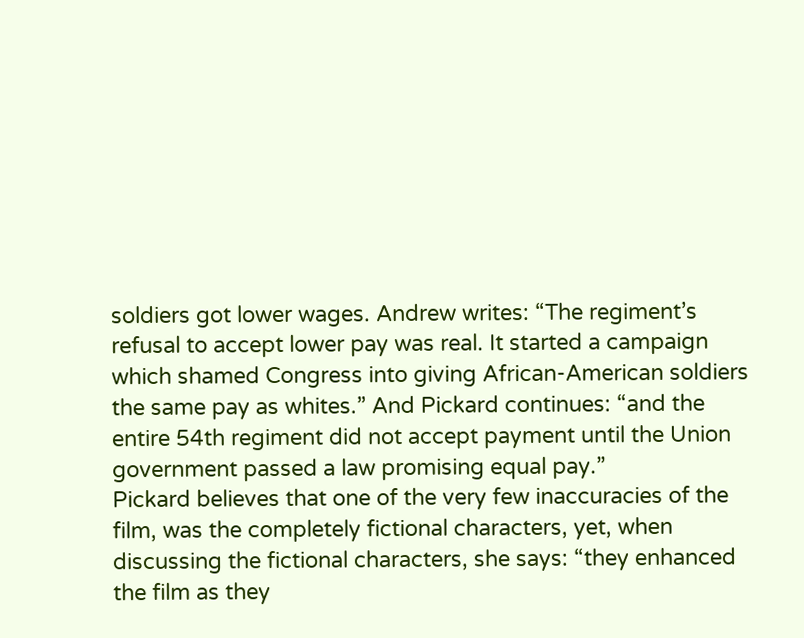soldiers got lower wages. Andrew writes: “The regiment’s refusal to accept lower pay was real. It started a campaign which shamed Congress into giving African-American soldiers the same pay as whites.” And Pickard continues: “and the entire 54th regiment did not accept payment until the Union government passed a law promising equal pay.”
Pickard believes that one of the very few inaccuracies of the film, was the completely fictional characters, yet, when discussing the fictional characters, she says: “they enhanced the film as they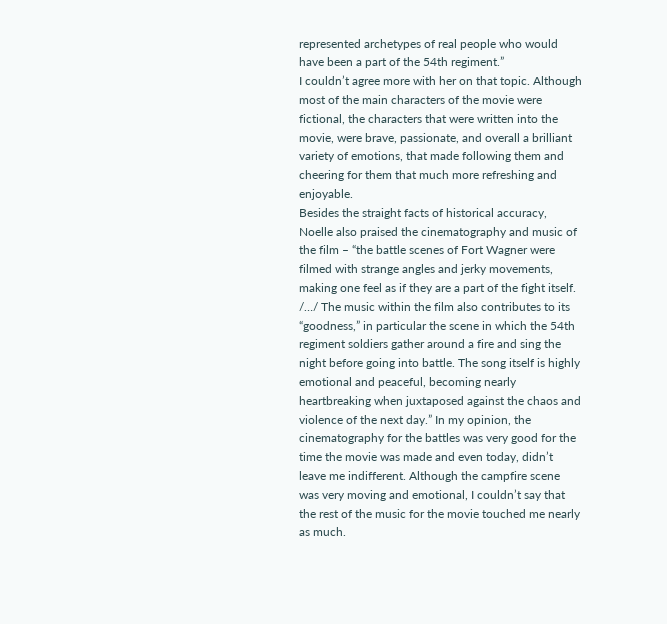represented archetypes of real people who would have been a part of the 54th regiment.”
I couldn’t agree more with her on that topic. Although most of the main characters of the movie were fictional, the characters that were written into the movie, were brave, passionate, and overall a brilliant variety of emotions, that made following them and cheering for them that much more refreshing and enjoyable.
Besides the straight facts of historical accuracy, Noelle also praised the cinematography and music of the film – “the battle scenes of Fort Wagner were filmed with strange angles and jerky movements, making one feel as if they are a part of the fight itself. /…/ The music within the film also contributes to its “goodness,” in particular the scene in which the 54th regiment soldiers gather around a fire and sing the night before going into battle. The song itself is highly emotional and peaceful, becoming nearly heartbreaking when juxtaposed against the chaos and violence of the next day.” In my opinion, the cinematography for the battles was very good for the time the movie was made and even today, didn’t leave me indifferent. Although the campfire scene was very moving and emotional, I couldn’t say that the rest of the music for the movie touched me nearly as much.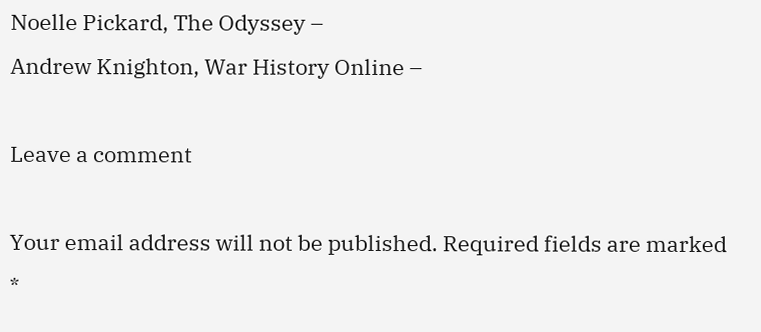Noelle Pickard, The Odyssey –
Andrew Knighton, War History Online –

Leave a comment

Your email address will not be published. Required fields are marked *